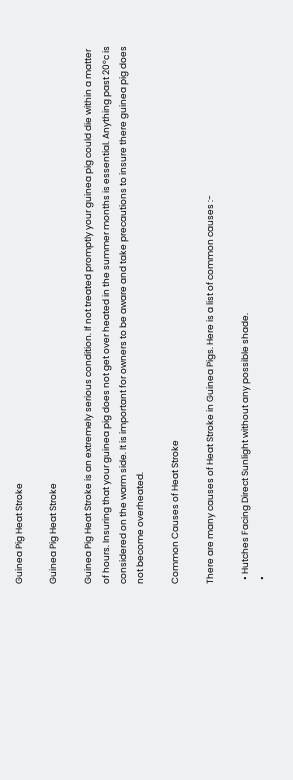Guinea Pig Heat Stroke

Guinea Pig Heat Stroke

Guinea Pig Heat Stroke is an extremely serious condition. If not treated promptly your guinea pig could die within a matter of hours. Insuring that your guinea pig does not get over heated in the summer months is essential. Anything past 20°c is considered on the warm side. It is important for owners to be aware and take precautions to insure there guinea pig does not become overheated.

Common Causes of Heat Stroke

There are many causes of Heat Stroke in Guinea Pigs. Here is a list of common causes :-

  • Hutches Facing Direct Sunlight without any possible shade.
  •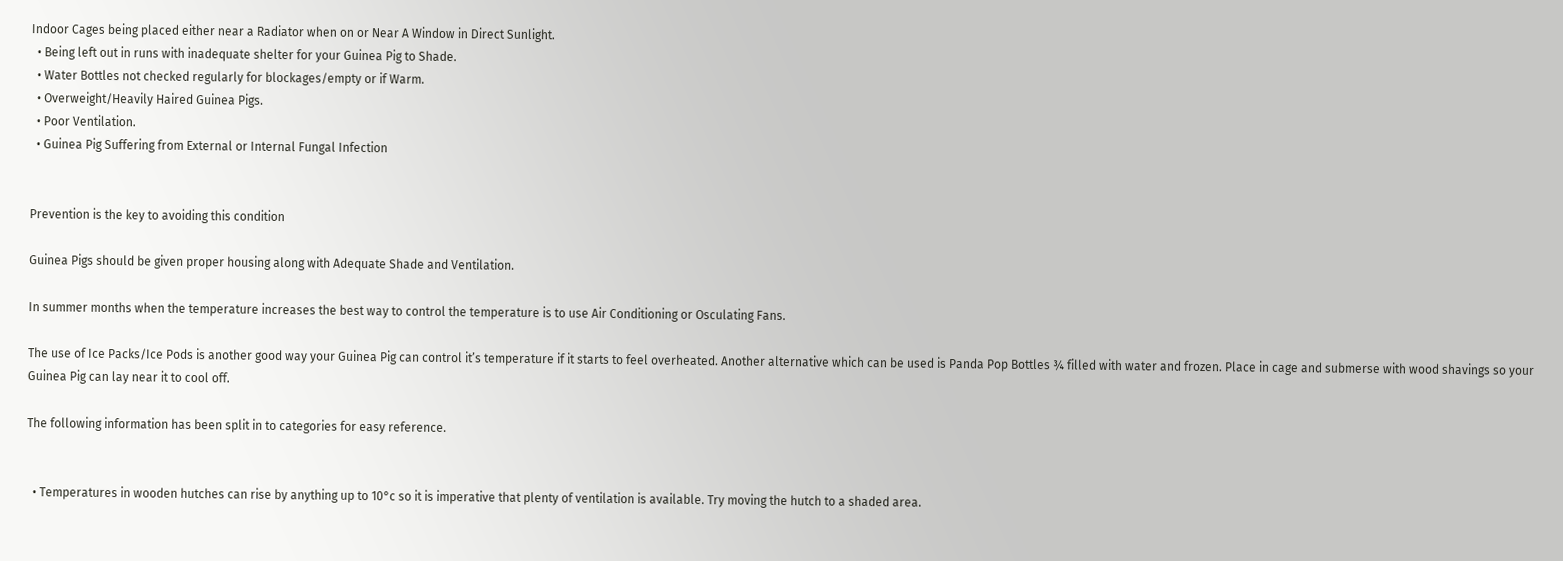Indoor Cages being placed either near a Radiator when on or Near A Window in Direct Sunlight.
  • Being left out in runs with inadequate shelter for your Guinea Pig to Shade.
  • Water Bottles not checked regularly for blockages/empty or if Warm.
  • Overweight/Heavily Haired Guinea Pigs.
  • Poor Ventilation.
  • Guinea Pig Suffering from External or Internal Fungal Infection


Prevention is the key to avoiding this condition

Guinea Pigs should be given proper housing along with Adequate Shade and Ventilation.

In summer months when the temperature increases the best way to control the temperature is to use Air Conditioning or Osculating Fans.

The use of Ice Packs/Ice Pods is another good way your Guinea Pig can control it’s temperature if it starts to feel overheated. Another alternative which can be used is Panda Pop Bottles ¾ filled with water and frozen. Place in cage and submerse with wood shavings so your Guinea Pig can lay near it to cool off.

The following information has been split in to categories for easy reference.


  • Temperatures in wooden hutches can rise by anything up to 10°c so it is imperative that plenty of ventilation is available. Try moving the hutch to a shaded area.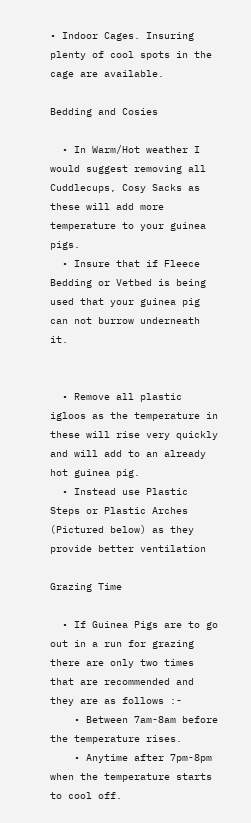• Indoor Cages. Insuring plenty of cool spots in the cage are available.

Bedding and Cosies

  • In Warm/Hot weather I would suggest removing all Cuddlecups, Cosy Sacks as these will add more temperature to your guinea pigs.
  • Insure that if Fleece Bedding or Vetbed is being used that your guinea pig can not burrow underneath it.


  • Remove all plastic igloos as the temperature in these will rise very quickly and will add to an already hot guinea pig.
  • Instead use Plastic Steps or Plastic Arches (Pictured below) as they provide better ventilation

Grazing Time

  • If Guinea Pigs are to go out in a run for grazing there are only two times  that are recommended and they are as follows :-
    • Between 7am-8am before the temperature rises.
    • Anytime after 7pm-8pm when the temperature starts to cool off.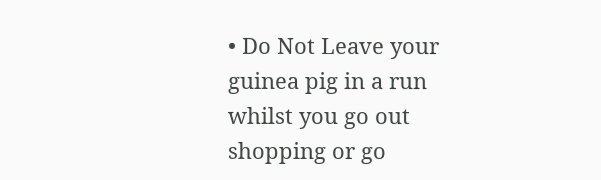• Do Not Leave your guinea pig in a run whilst you go out shopping or go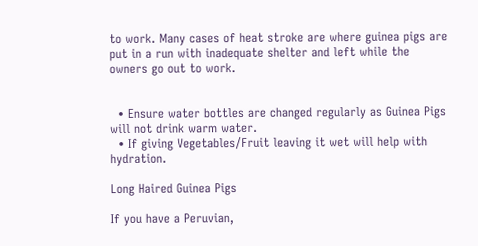to work. Many cases of heat stroke are where guinea pigs are put in a run with inadequate shelter and left while the owners go out to work.


  • Ensure water bottles are changed regularly as Guinea Pigs will not drink warm water.
  • If giving Vegetables/Fruit leaving it wet will help with hydration.

Long Haired Guinea Pigs

If you have a Peruvian,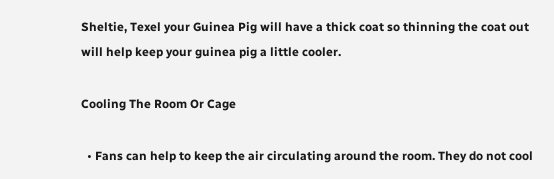Sheltie, Texel your Guinea Pig will have a thick coat so thinning the coat out will help keep your guinea pig a little cooler.

Cooling The Room Or Cage

  • Fans can help to keep the air circulating around the room. They do not cool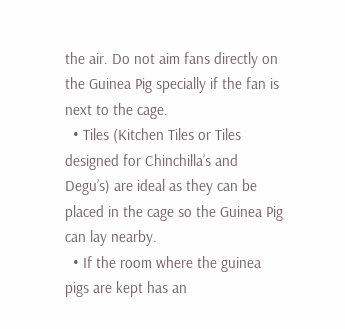the air. Do not aim fans directly on the Guinea Pig specially if the fan is next to the cage.
  • Tiles (Kitchen Tiles or Tiles designed for Chinchilla’s and Degu’s) are ideal as they can be placed in the cage so the Guinea Pig can lay nearby.
  • If the room where the guinea pigs are kept has an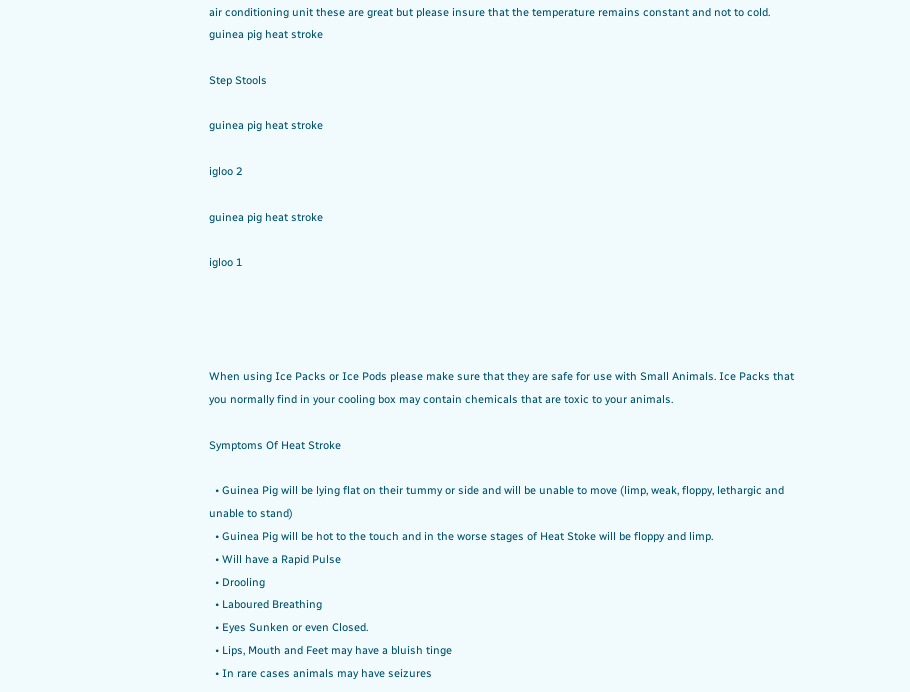air conditioning unit these are great but please insure that the temperature remains constant and not to cold.
guinea pig heat stroke

Step Stools

guinea pig heat stroke

igloo 2

guinea pig heat stroke

igloo 1




When using Ice Packs or Ice Pods please make sure that they are safe for use with Small Animals. Ice Packs that you normally find in your cooling box may contain chemicals that are toxic to your animals.

Symptoms Of Heat Stroke

  • Guinea Pig will be lying flat on their tummy or side and will be unable to move (limp, weak, floppy, lethargic and unable to stand)
  • Guinea Pig will be hot to the touch and in the worse stages of Heat Stoke will be floppy and limp.
  • Will have a Rapid Pulse
  • Drooling
  • Laboured Breathing
  • Eyes Sunken or even Closed.
  • Lips, Mouth and Feet may have a bluish tinge
  • In rare cases animals may have seizures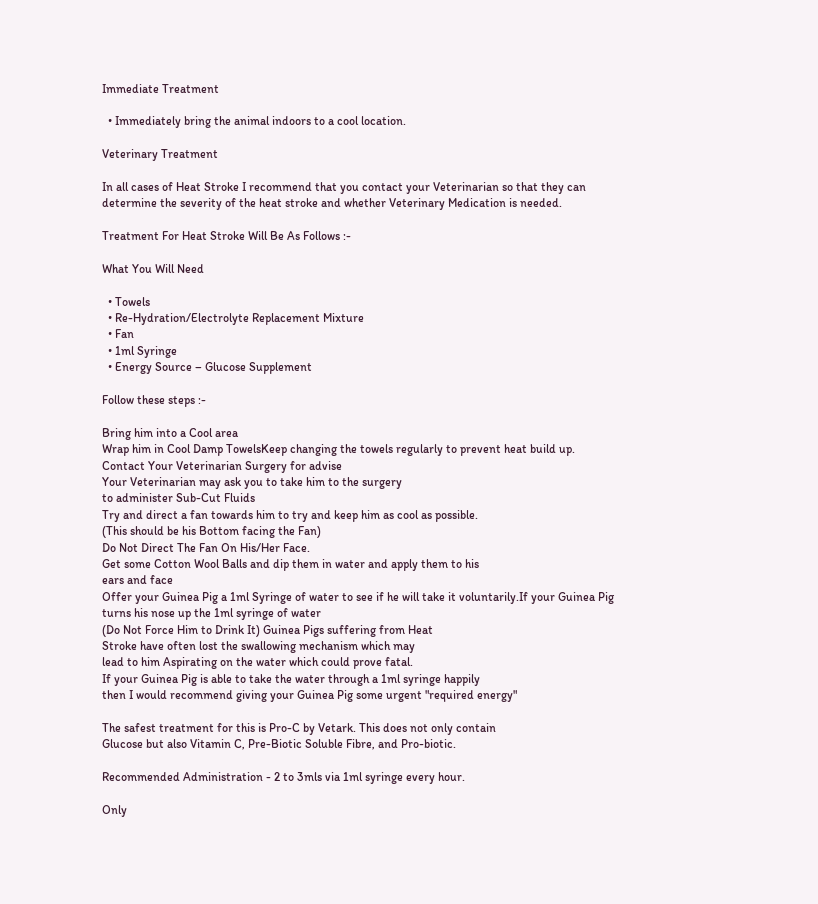Immediate Treatment

  • Immediately bring the animal indoors to a cool location.

Veterinary Treatment

In all cases of Heat Stroke I recommend that you contact your Veterinarian so that they can determine the severity of the heat stroke and whether Veterinary Medication is needed.

Treatment For Heat Stroke Will Be As Follows :-

What You Will Need

  • Towels
  • Re-Hydration/Electrolyte Replacement Mixture
  • Fan
  • 1ml Syringe
  • Energy Source – Glucose Supplement

Follow these steps :-

Bring him into a Cool area
Wrap him in Cool Damp TowelsKeep changing the towels regularly to prevent heat build up.
Contact Your Veterinarian Surgery for advise
Your Veterinarian may ask you to take him to the surgery
to administer Sub-Cut Fluids
Try and direct a fan towards him to try and keep him as cool as possible.
(This should be his Bottom facing the Fan)
Do Not Direct The Fan On His/Her Face.
Get some Cotton Wool Balls and dip them in water and apply them to his
ears and face
Offer your Guinea Pig a 1ml Syringe of water to see if he will take it voluntarily.If your Guinea Pig turns his nose up the 1ml syringe of water
(Do Not Force Him to Drink It) Guinea Pigs suffering from Heat
Stroke have often lost the swallowing mechanism which may
lead to him Aspirating on the water which could prove fatal.
If your Guinea Pig is able to take the water through a 1ml syringe happily
then I would recommend giving your Guinea Pig some urgent "required energy"

The safest treatment for this is Pro-C by Vetark. This does not only contain
Glucose but also Vitamin C, Pre-Biotic Soluble Fibre, and Pro-biotic.

Recommended Administration - 2 to 3mls via 1ml syringe every hour.

Only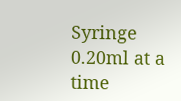Syringe 0.20ml at a time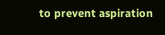to prevent aspiration